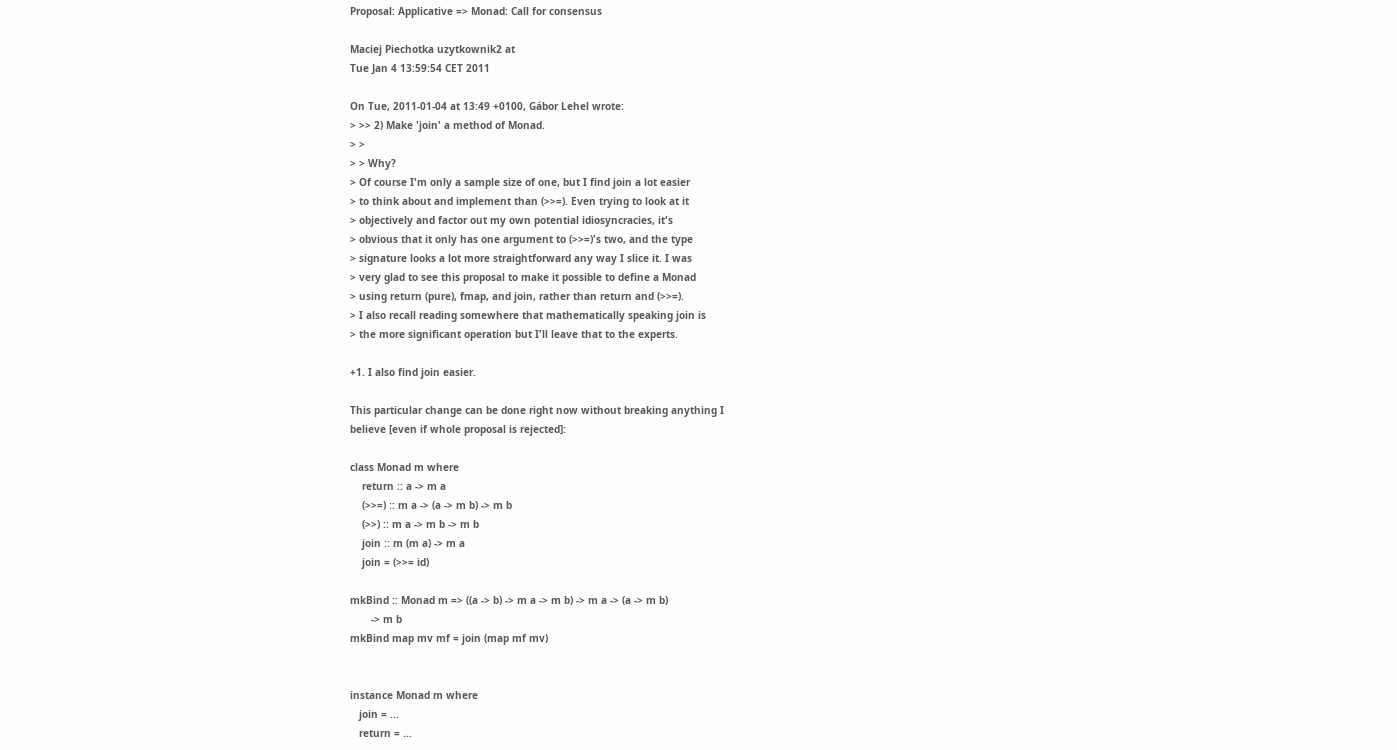Proposal: Applicative => Monad: Call for consensus

Maciej Piechotka uzytkownik2 at
Tue Jan 4 13:59:54 CET 2011

On Tue, 2011-01-04 at 13:49 +0100, Gábor Lehel wrote:
> >> 2) Make 'join' a method of Monad.
> >
> > Why?
> Of course I'm only a sample size of one, but I find join a lot easier
> to think about and implement than (>>=). Even trying to look at it
> objectively and factor out my own potential idiosyncracies, it's
> obvious that it only has one argument to (>>=)'s two, and the type
> signature looks a lot more straightforward any way I slice it. I was
> very glad to see this proposal to make it possible to define a Monad
> using return (pure), fmap, and join, rather than return and (>>=).
> I also recall reading somewhere that mathematically speaking join is
> the more significant operation but I'll leave that to the experts.

+1. I also find join easier.

This particular change can be done right now without breaking anything I
believe [even if whole proposal is rejected]:

class Monad m where
    return :: a -> m a
    (>>=) :: m a -> (a -> m b) -> m b
    (>>) :: m a -> m b -> m b
    join :: m (m a) -> m a
    join = (>>= id)

mkBind :: Monad m => ((a -> b) -> m a -> m b) -> m a -> (a -> m b)
       -> m b
mkBind map mv mf = join (map mf mv)


instance Monad m where
   join = ...
   return = ...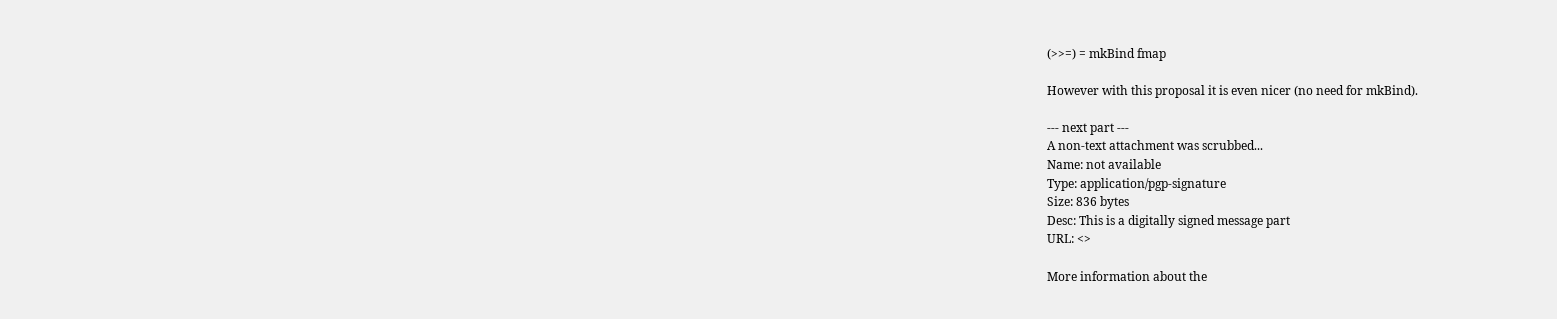(>>=) = mkBind fmap

However with this proposal it is even nicer (no need for mkBind).

--- next part ---
A non-text attachment was scrubbed...
Name: not available
Type: application/pgp-signature
Size: 836 bytes
Desc: This is a digitally signed message part
URL: <>

More information about the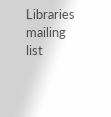Libraries mailing list